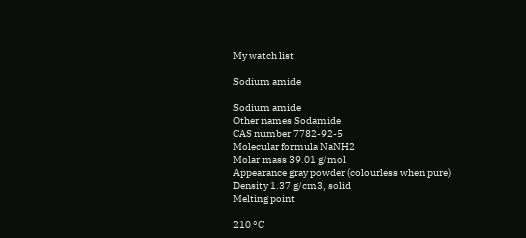My watch list

Sodium amide

Sodium amide
Other names Sodamide
CAS number 7782-92-5
Molecular formula NaNH2
Molar mass 39.01 g/mol
Appearance gray powder (colourless when pure)
Density 1.37 g/cm3, solid
Melting point

210 °C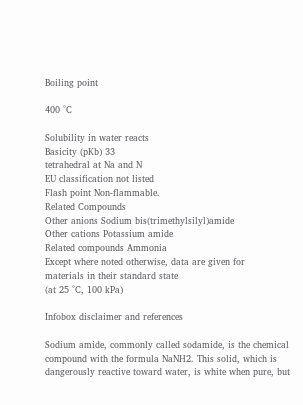Boiling point

400 °C

Solubility in water reacts
Basicity (pKb) 33
tetrahedral at Na and N
EU classification not listed
Flash point Non-flammable.
Related Compounds
Other anions Sodium bis(trimethylsilyl)amide
Other cations Potassium amide
Related compounds Ammonia
Except where noted otherwise, data are given for
materials in their standard state
(at 25 °C, 100 kPa)

Infobox disclaimer and references

Sodium amide, commonly called sodamide, is the chemical compound with the formula NaNH2. This solid, which is dangerously reactive toward water, is white when pure, but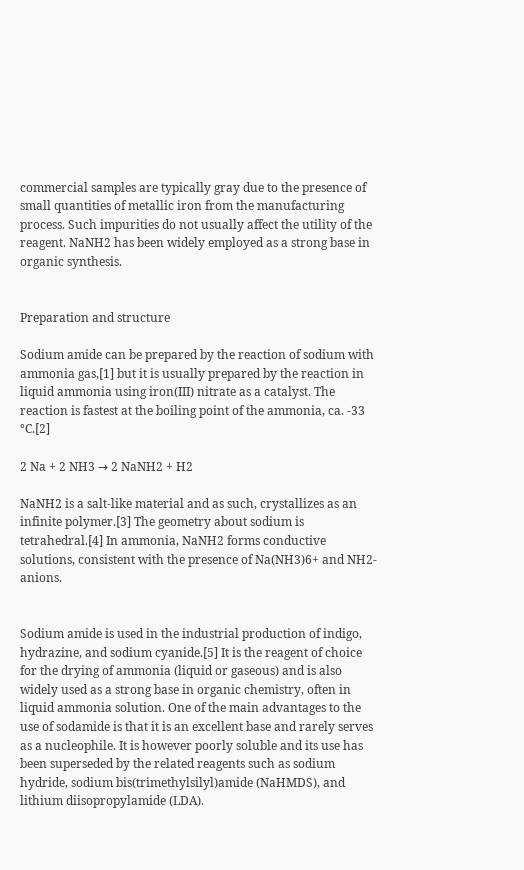commercial samples are typically gray due to the presence of small quantities of metallic iron from the manufacturing process. Such impurities do not usually affect the utility of the reagent. NaNH2 has been widely employed as a strong base in organic synthesis.


Preparation and structure

Sodium amide can be prepared by the reaction of sodium with ammonia gas,[1] but it is usually prepared by the reaction in liquid ammonia using iron(III) nitrate as a catalyst. The reaction is fastest at the boiling point of the ammonia, ca. -33 °C.[2]

2 Na + 2 NH3 → 2 NaNH2 + H2

NaNH2 is a salt-like material and as such, crystallizes as an infinite polymer.[3] The geometry about sodium is tetrahedral.[4] In ammonia, NaNH2 forms conductive solutions, consistent with the presence of Na(NH3)6+ and NH2- anions.


Sodium amide is used in the industrial production of indigo, hydrazine, and sodium cyanide.[5] It is the reagent of choice for the drying of ammonia (liquid or gaseous) and is also widely used as a strong base in organic chemistry, often in liquid ammonia solution. One of the main advantages to the use of sodamide is that it is an excellent base and rarely serves as a nucleophile. It is however poorly soluble and its use has been superseded by the related reagents such as sodium hydride, sodium bis(trimethylsilyl)amide (NaHMDS), and lithium diisopropylamide (LDA).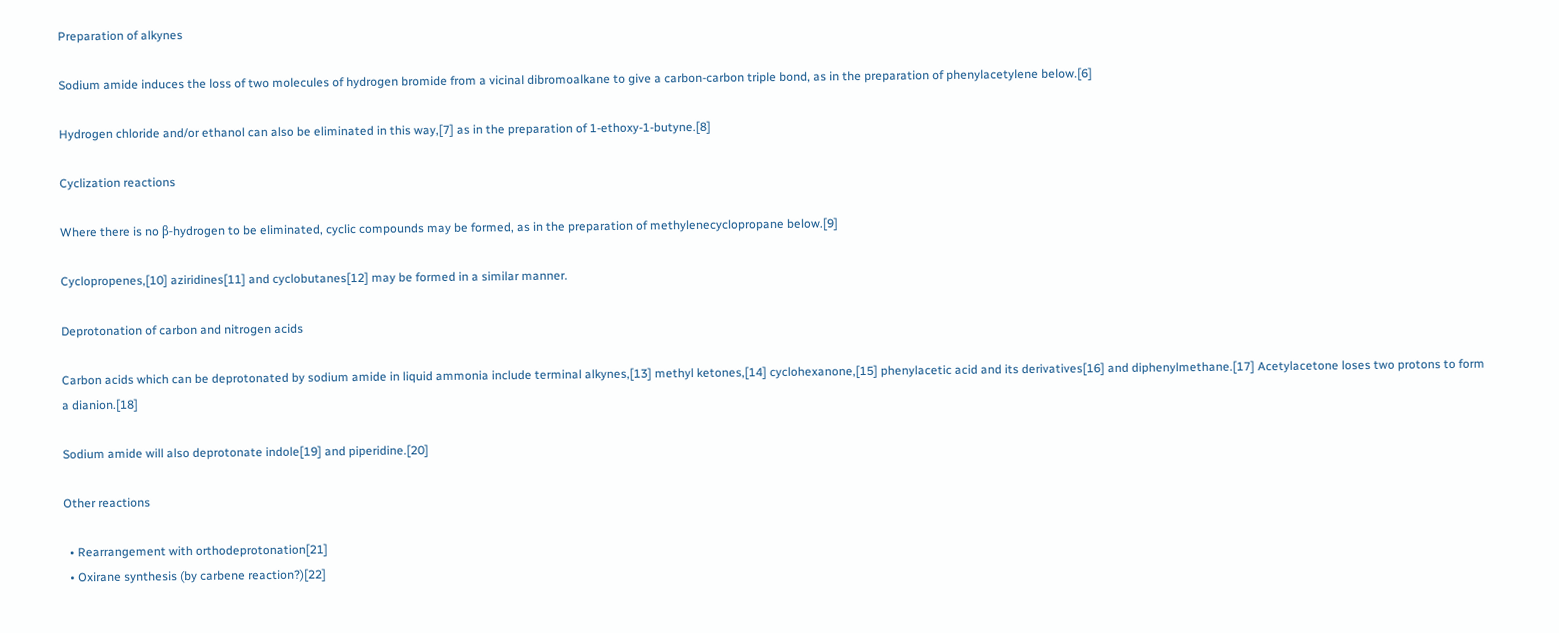Preparation of alkynes

Sodium amide induces the loss of two molecules of hydrogen bromide from a vicinal dibromoalkane to give a carbon-carbon triple bond, as in the preparation of phenylacetylene below.[6]

Hydrogen chloride and/or ethanol can also be eliminated in this way,[7] as in the preparation of 1-ethoxy-1-butyne.[8]

Cyclization reactions

Where there is no β-hydrogen to be eliminated, cyclic compounds may be formed, as in the preparation of methylenecyclopropane below.[9]

Cyclopropenes,[10] aziridines[11] and cyclobutanes[12] may be formed in a similar manner.

Deprotonation of carbon and nitrogen acids

Carbon acids which can be deprotonated by sodium amide in liquid ammonia include terminal alkynes,[13] methyl ketones,[14] cyclohexanone,[15] phenylacetic acid and its derivatives[16] and diphenylmethane.[17] Acetylacetone loses two protons to form a dianion.[18]

Sodium amide will also deprotonate indole[19] and piperidine.[20]

Other reactions

  • Rearrangement with orthodeprotonation[21]
  • Oxirane synthesis (by carbene reaction?)[22]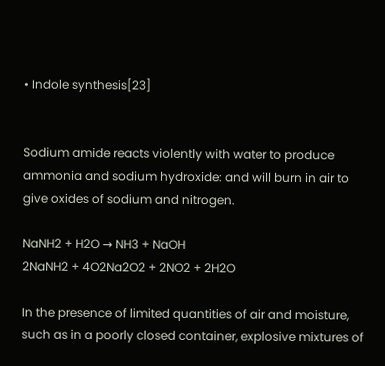• Indole synthesis[23]


Sodium amide reacts violently with water to produce ammonia and sodium hydroxide: and will burn in air to give oxides of sodium and nitrogen.

NaNH2 + H2O → NH3 + NaOH
2NaNH2 + 4O2Na2O2 + 2NO2 + 2H2O

In the presence of limited quantities of air and moisture, such as in a poorly closed container, explosive mixtures of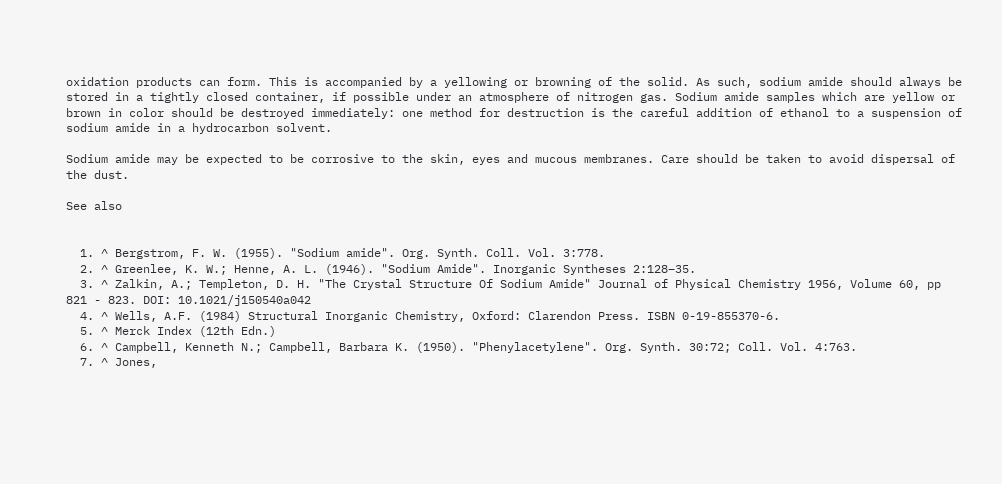oxidation products can form. This is accompanied by a yellowing or browning of the solid. As such, sodium amide should always be stored in a tightly closed container, if possible under an atmosphere of nitrogen gas. Sodium amide samples which are yellow or brown in color should be destroyed immediately: one method for destruction is the careful addition of ethanol to a suspension of sodium amide in a hydrocarbon solvent.

Sodium amide may be expected to be corrosive to the skin, eyes and mucous membranes. Care should be taken to avoid dispersal of the dust.

See also


  1. ^ Bergstrom, F. W. (1955). "Sodium amide". Org. Synth. Coll. Vol. 3:778.
  2. ^ Greenlee, K. W.; Henne, A. L. (1946). "Sodium Amide". Inorganic Syntheses 2:128–35.
  3. ^ Zalkin, A.; Templeton, D. H. "The Crystal Structure Of Sodium Amide" Journal of Physical Chemistry 1956, Volume 60, pp 821 - 823. DOI: 10.1021/j150540a042
  4. ^ Wells, A.F. (1984) Structural Inorganic Chemistry, Oxford: Clarendon Press. ISBN 0-19-855370-6.
  5. ^ Merck Index (12th Edn.)
  6. ^ Campbell, Kenneth N.; Campbell, Barbara K. (1950). "Phenylacetylene". Org. Synth. 30:72; Coll. Vol. 4:763.
  7. ^ Jones,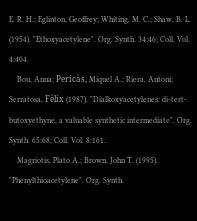E. R. H.; Eglinton, Geoffrey; Whiting, M. C.; Shaw, B. L. (1954). "Ethoxyacetylene". Org. Synth. 34:46; Coll. Vol. 4:404.
    Bou, Anna; Pericàs, Miquel A.; Riera, Antoni; Serratosa, Fèlix (1987). "Dialkoxyacetylenes: di-tert-butoxyethyne, a valuable synthetic intermediate". Org. Synth. 65:68; Coll. Vol. 8:161.
    Magriotis, Plato A.; Brown, John T. (1995). "Phenylthioacetylene". Org. Synth.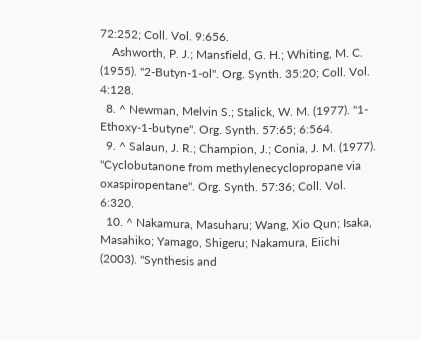72:252; Coll. Vol. 9:656.
    Ashworth, P. J.; Mansfield, G. H.; Whiting, M. C. (1955). "2-Butyn-1-ol". Org. Synth. 35:20; Coll. Vol. 4:128.
  8. ^ Newman, Melvin S.; Stalick, W. M. (1977). "1-Ethoxy-1-butyne". Org. Synth. 57:65; 6:564.
  9. ^ Salaun, J. R.; Champion, J.; Conia, J. M. (1977). "Cyclobutanone from methylenecyclopropane via oxaspiropentane". Org. Synth. 57:36; Coll. Vol. 6:320.
  10. ^ Nakamura, Masuharu; Wang, Xio Qun; Isaka, Masahiko; Yamago, Shigeru; Nakamura, Eiichi (2003). "Synthesis and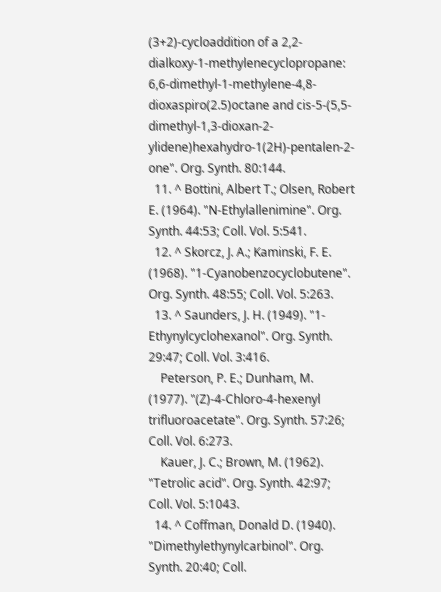(3+2)-cycloaddition of a 2,2-dialkoxy-1-methylenecyclopropane: 6,6-dimethyl-1-methylene-4,8-dioxaspiro(2.5)octane and cis-5-(5,5-dimethyl-1,3-dioxan-2-ylidene)hexahydro-1(2H)-pentalen-2-one". Org. Synth. 80:144.
  11. ^ Bottini, Albert T.; Olsen, Robert E. (1964). "N-Ethylallenimine". Org. Synth. 44:53; Coll. Vol. 5:541.
  12. ^ Skorcz, J. A.; Kaminski, F. E. (1968). "1-Cyanobenzocyclobutene". Org. Synth. 48:55; Coll. Vol. 5:263.
  13. ^ Saunders, J. H. (1949). "1-Ethynylcyclohexanol". Org. Synth. 29:47; Coll. Vol. 3:416.
    Peterson, P. E.; Dunham, M. (1977). "(Z)-4-Chloro-4-hexenyl trifluoroacetate". Org. Synth. 57:26; Coll. Vol. 6:273.
    Kauer, J. C.; Brown, M. (1962). "Tetrolic acid". Org. Synth. 42:97; Coll. Vol. 5:1043.
  14. ^ Coffman, Donald D. (1940). "Dimethylethynylcarbinol". Org. Synth. 20:40; Coll.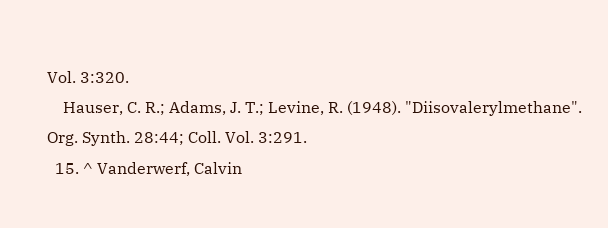Vol. 3:320.
    Hauser, C. R.; Adams, J. T.; Levine, R. (1948). "Diisovalerylmethane". Org. Synth. 28:44; Coll. Vol. 3:291.
  15. ^ Vanderwerf, Calvin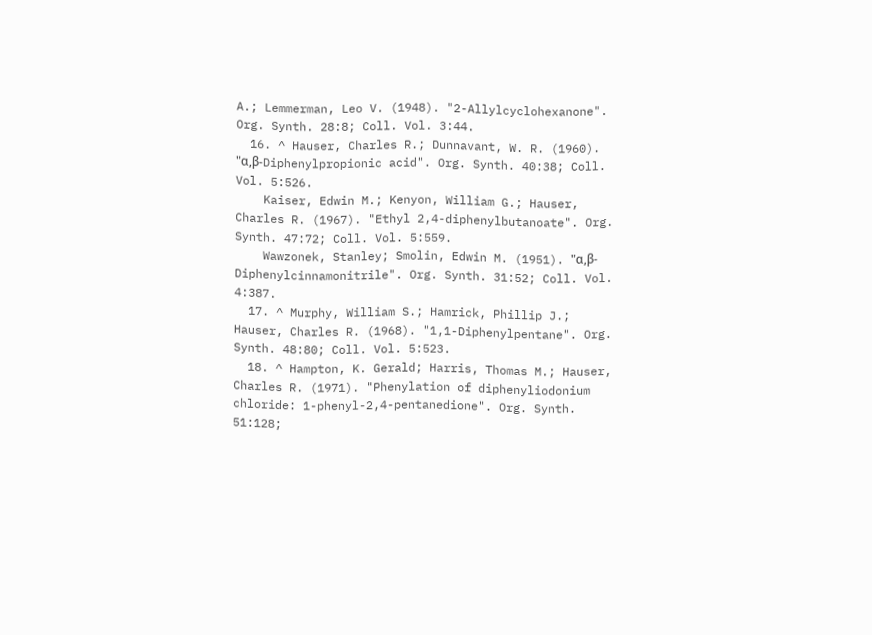A.; Lemmerman, Leo V. (1948). "2-Allylcyclohexanone". Org. Synth. 28:8; Coll. Vol. 3:44.
  16. ^ Hauser, Charles R.; Dunnavant, W. R. (1960). "α,β-Diphenylpropionic acid". Org. Synth. 40:38; Coll. Vol. 5:526.
    Kaiser, Edwin M.; Kenyon, William G.; Hauser, Charles R. (1967). "Ethyl 2,4-diphenylbutanoate". Org. Synth. 47:72; Coll. Vol. 5:559.
    Wawzonek, Stanley; Smolin, Edwin M. (1951). "α,β-Diphenylcinnamonitrile". Org. Synth. 31:52; Coll. Vol. 4:387.
  17. ^ Murphy, William S.; Hamrick, Phillip J.; Hauser, Charles R. (1968). "1,1-Diphenylpentane". Org. Synth. 48:80; Coll. Vol. 5:523.
  18. ^ Hampton, K. Gerald; Harris, Thomas M.; Hauser, Charles R. (1971). "Phenylation of diphenyliodonium chloride: 1-phenyl-2,4-pentanedione". Org. Synth. 51:128;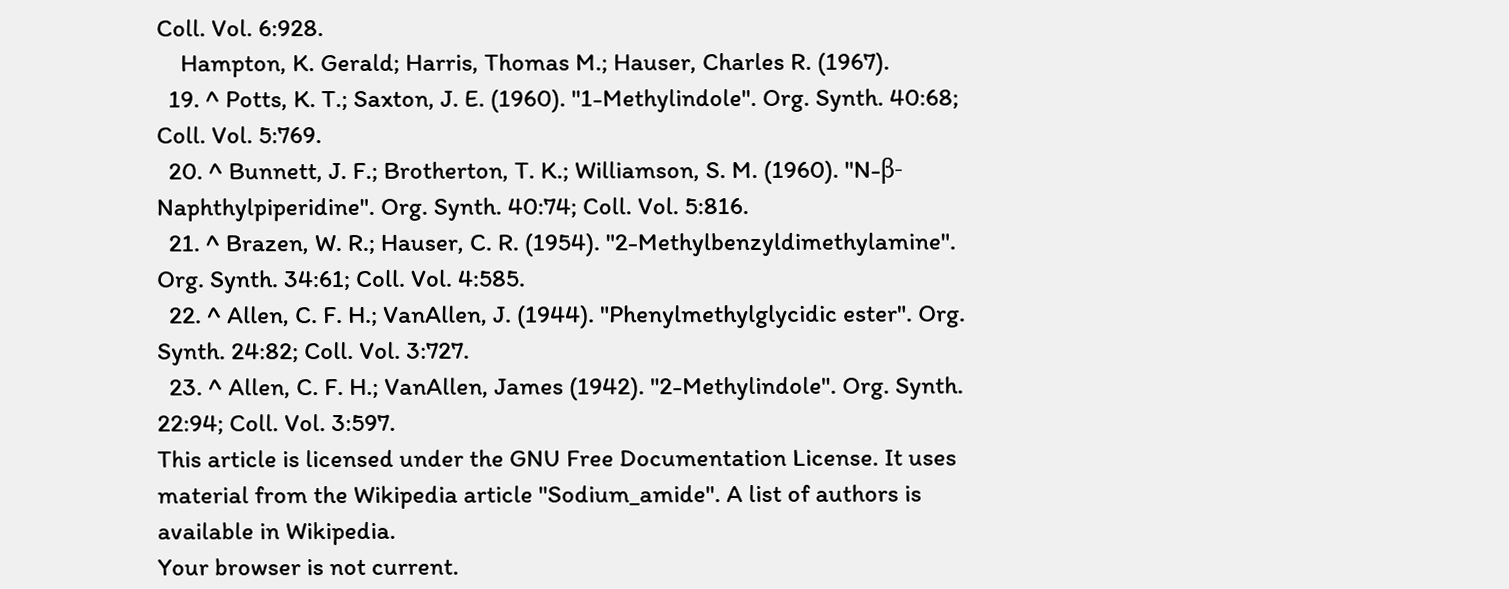Coll. Vol. 6:928.
    Hampton, K. Gerald; Harris, Thomas M.; Hauser, Charles R. (1967).
  19. ^ Potts, K. T.; Saxton, J. E. (1960). "1-Methylindole". Org. Synth. 40:68; Coll. Vol. 5:769.
  20. ^ Bunnett, J. F.; Brotherton, T. K.; Williamson, S. M. (1960). "N-β-Naphthylpiperidine". Org. Synth. 40:74; Coll. Vol. 5:816.
  21. ^ Brazen, W. R.; Hauser, C. R. (1954). "2-Methylbenzyldimethylamine". Org. Synth. 34:61; Coll. Vol. 4:585.
  22. ^ Allen, C. F. H.; VanAllen, J. (1944). "Phenylmethylglycidic ester". Org. Synth. 24:82; Coll. Vol. 3:727.
  23. ^ Allen, C. F. H.; VanAllen, James (1942). "2-Methylindole". Org. Synth. 22:94; Coll. Vol. 3:597.
This article is licensed under the GNU Free Documentation License. It uses material from the Wikipedia article "Sodium_amide". A list of authors is available in Wikipedia.
Your browser is not current.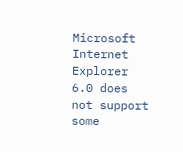Microsoft Internet Explorer 6.0 does not support some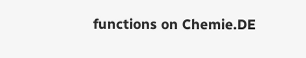functions on Chemie.DE